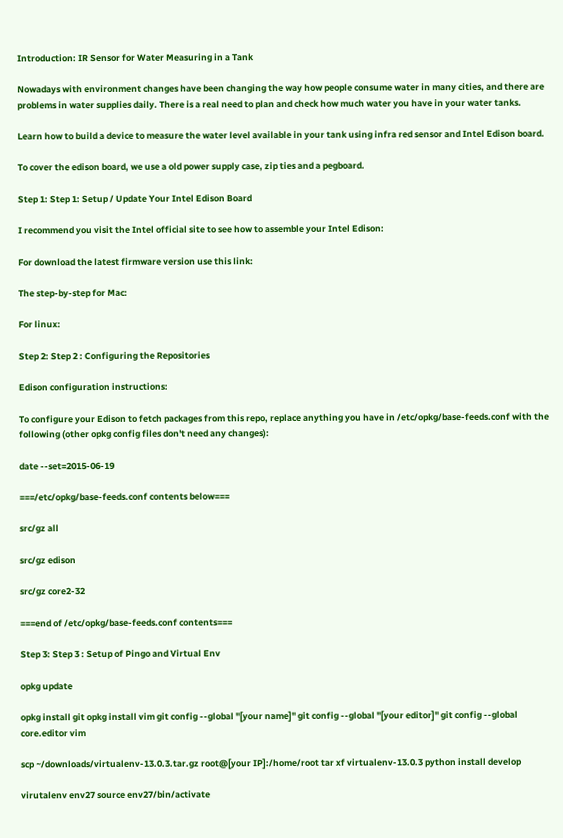Introduction: IR Sensor for Water Measuring in a Tank

Nowadays with environment changes have been changing the way how people consume water in many cities, and there are problems in water supplies daily. There is a real need to plan and check how much water you have in your water tanks.

Learn how to build a device to measure the water level available in your tank using infra red sensor and Intel Edison board.

To cover the edison board, we use a old power supply case, zip ties and a pegboard.

Step 1: Step 1: Setup / Update Your Intel Edison Board

I recommend you visit the Intel official site to see how to assemble your Intel Edison:

For download the latest firmware version use this link:

The step-by-step for Mac:

For linux:

Step 2: Step 2 : Configuring the Repositories

Edison configuration instructions:

To configure your Edison to fetch packages from this repo, replace anything you have in /etc/opkg/base-feeds.conf with the following (other opkg config files don't need any changes):

date --set=2015-06-19

===/etc/opkg/base-feeds.conf contents below===

src/gz all

src/gz edison

src/gz core2-32

===end of /etc/opkg/base-feeds.conf contents===

Step 3: Step 3 : Setup of Pingo and Virtual Env

opkg update

opkg install git opkg install vim git config --global "[your name]" git config --global "[your editor]" git config --global core.editor vim

scp ~/downloads/virtualenv-13.0.3.tar.gz root@[your IP]:/home/root tar xf virtualenv-13.0.3 python install develop

virutalenv env27 source env27/bin/activate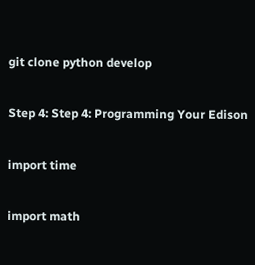git clone python develop

Step 4: Step 4: Programming Your Edison

import time

import math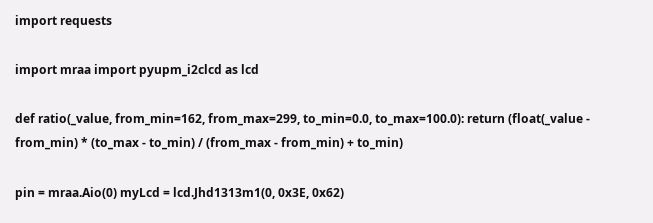import requests

import mraa import pyupm_i2clcd as lcd

def ratio(_value, from_min=162, from_max=299, to_min=0.0, to_max=100.0): return (float(_value - from_min) * (to_max - to_min) / (from_max - from_min) + to_min)

pin = mraa.Aio(0) myLcd = lcd.Jhd1313m1(0, 0x3E, 0x62)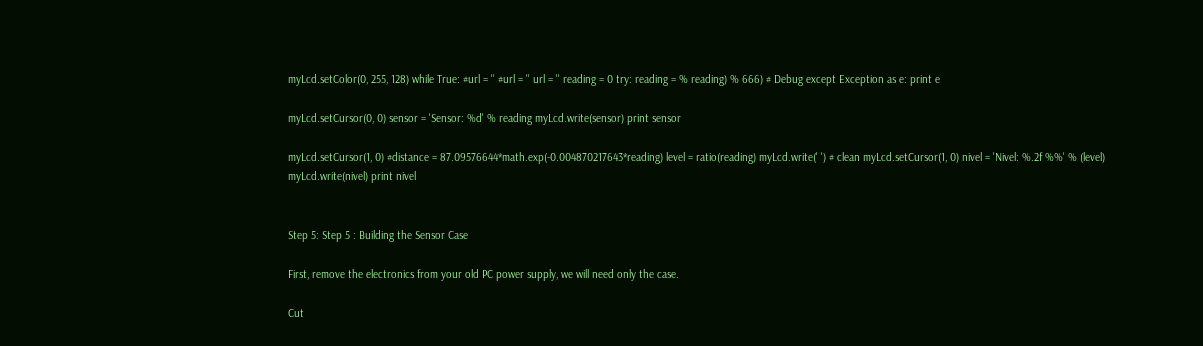myLcd.setColor(0, 255, 128) while True: #url = '' #url = '' url = '' reading = 0 try: reading = % reading) % 666) # Debug except Exception as e: print e

myLcd.setCursor(0, 0) sensor = 'Sensor: %d' % reading myLcd.write(sensor) print sensor

myLcd.setCursor(1, 0) #distance = 87.09576644*math.exp(-0.004870217643*reading) level = ratio(reading) myLcd.write(' ') # clean myLcd.setCursor(1, 0) nivel = 'Nivel: %.2f %%' % (level) myLcd.write(nivel) print nivel


Step 5: Step 5 : Building the Sensor Case

First, remove the electronics from your old PC power supply, we will need only the case.

Cut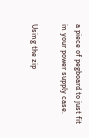a piece of pegboard to just fit in your power supply case.

Using the zip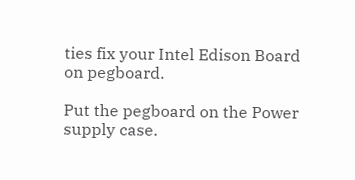ties fix your Intel Edison Board on pegboard.

Put the pegboard on the Power supply case.